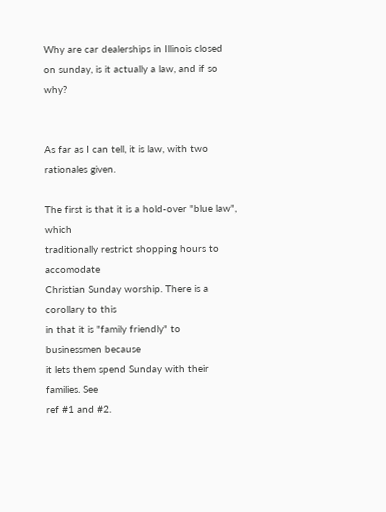Why are car dealerships in Illinois closed on sunday, is it actually a law, and if so why?


As far as I can tell, it is law, with two rationales given.

The first is that it is a hold-over "blue law", which
traditionally restrict shopping hours to accomodate
Christian Sunday worship. There is a corollary to this
in that it is "family friendly" to businessmen because
it lets them spend Sunday with their families. See
ref #1 and #2.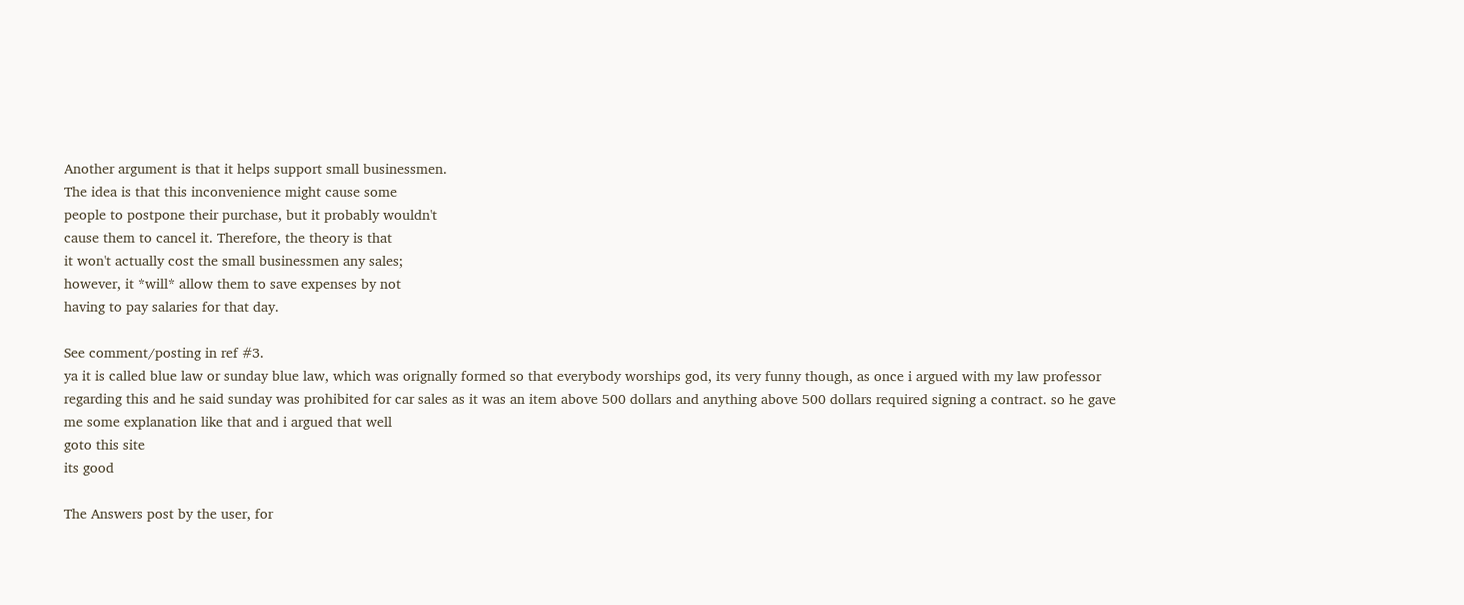Another argument is that it helps support small businessmen.
The idea is that this inconvenience might cause some
people to postpone their purchase, but it probably wouldn't
cause them to cancel it. Therefore, the theory is that
it won't actually cost the small businessmen any sales;
however, it *will* allow them to save expenses by not
having to pay salaries for that day.

See comment/posting in ref #3.
ya it is called blue law or sunday blue law, which was orignally formed so that everybody worships god, its very funny though, as once i argued with my law professor regarding this and he said sunday was prohibited for car sales as it was an item above 500 dollars and anything above 500 dollars required signing a contract. so he gave me some explanation like that and i argued that well
goto this site
its good

The Answers post by the user, for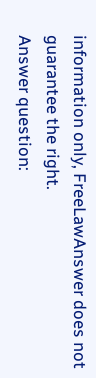information only, FreeLawAnswer does not guarantee the right.
Answer question: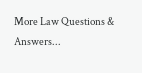More Law Questions & Answers...